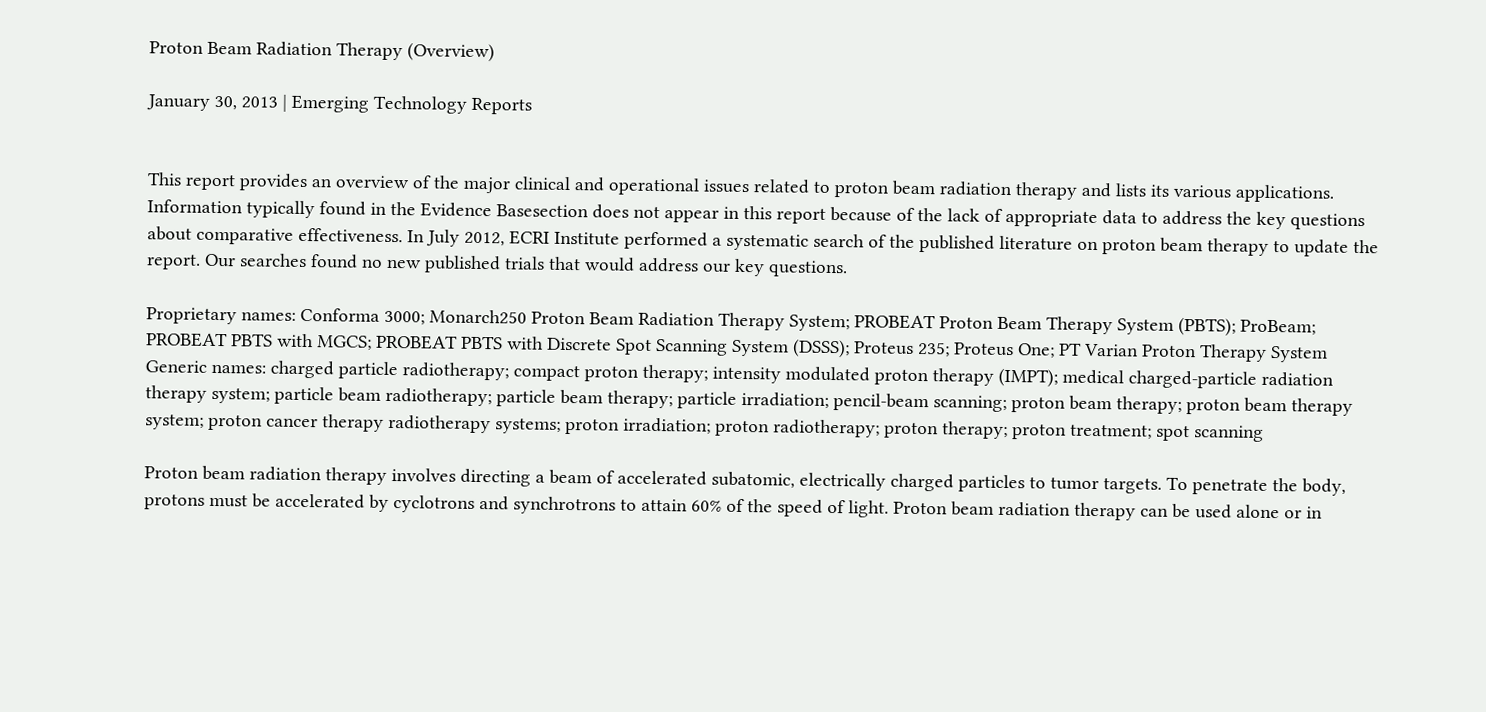Proton Beam Radiation Therapy (Overview)

January 30, 2013 | Emerging Technology Reports


This report provides an overview of the major clinical and operational issues related to proton beam radiation therapy and lists its various applications. Information typically found in the Evidence Basesection does not appear in this report because of the lack of appropriate data to address the key questions about comparative effectiveness. In July 2012, ECRI Institute performed a systematic search of the published literature on proton beam therapy to update the report. Our searches found no new published trials that would address our key questions.

Proprietary names: Conforma 3000; Monarch250 Proton Beam Radiation Therapy System; PROBEAT Proton Beam Therapy System (PBTS); ProBeam; PROBEAT PBTS with MGCS; PROBEAT PBTS with Discrete Spot Scanning System (DSSS); Proteus 235; Proteus One; PT Varian Proton Therapy System Generic names: charged particle radiotherapy; compact proton therapy; intensity modulated proton therapy (IMPT); medical charged-particle radiation therapy system; particle beam radiotherapy; particle beam therapy; particle irradiation; pencil-beam scanning; proton beam therapy; proton beam therapy system; proton cancer therapy radiotherapy systems; proton irradiation; proton radiotherapy; proton therapy; proton treatment; spot scanning

Proton beam radiation therapy involves directing a beam of accelerated subatomic, electrically charged particles to tumor targets. To penetrate the body, protons must be accelerated by cyclotrons and synchrotrons to attain 60% of the speed of light. Proton beam radiation therapy can be used alone or in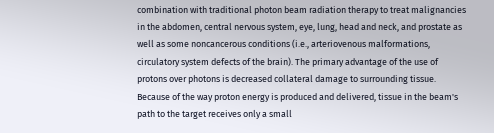combination with traditional photon beam radiation therapy to treat malignancies in the abdomen, central nervous system, eye, lung, head and neck, and prostate as well as some noncancerous conditions (i.e., arteriovenous malformations, circulatory system defects of the brain). The primary advantage of the use of protons over photons is decreased collateral damage to surrounding tissue. Because of the way proton energy is produced and delivered, tissue in the beam's path to the target receives only a small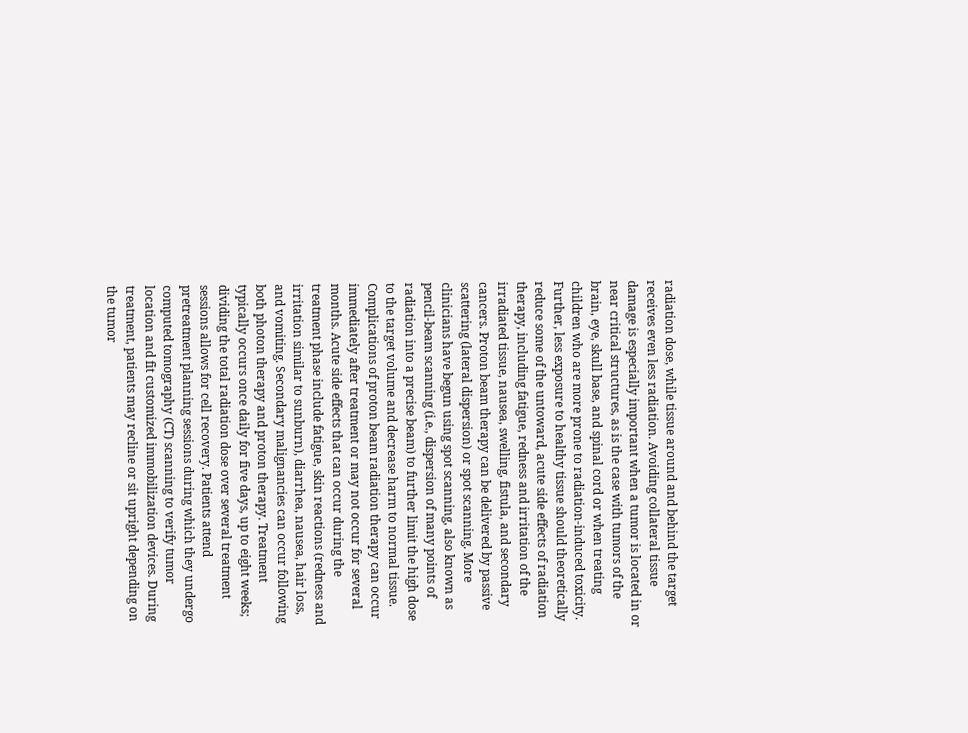radiation dose, while tissue around and behind the target receives even less radiation. Avoiding collateral tissue damage is especially important when a tumor is located in or near critical structures, as is the case with tumors of the brain, eye, skull base, and spinal cord or when treating children who are more prone to radiation-induced toxicity. Further, less exposure to healthy tissue should theoretically reduce some of the untoward, acute side effects of radiation therapy, including fatigue, redness and irritation of the irradiated tissue, nausea, swelling, fistula, and secondary cancers. Proton beam therapy can be delivered by passive scattering (lateral dispersion) or spot scanning. More clinicians have begun using spot scanning, also known as pencil-beam scanning (i.e., dispersion of many points of radiation into a precise beam) to further limit the high dose to the target volume and decrease harm to normal tissue. Complications of proton beam radiation therapy can occur immediately after treatment or may not occur for several months. Acute side effects that can occur during the treatment phase include fatigue, skin reactions (redness and irritation similar to sunburn), diarrhea, nausea, hair loss, and vomiting. Secondary malignancies can occur following both photon therapy and proton therapy. Treatment typically occurs once daily for five days, up to eight weeks; dividing the total radiation dose over several treatment sessions allows for cell recovery. Patients attend pretreatment planning sessions during which they undergo computed tomography (CT) scanning to verify tumor location and fit customized immobilization devices. During treatment, patients may recline or sit upright depending on the tumor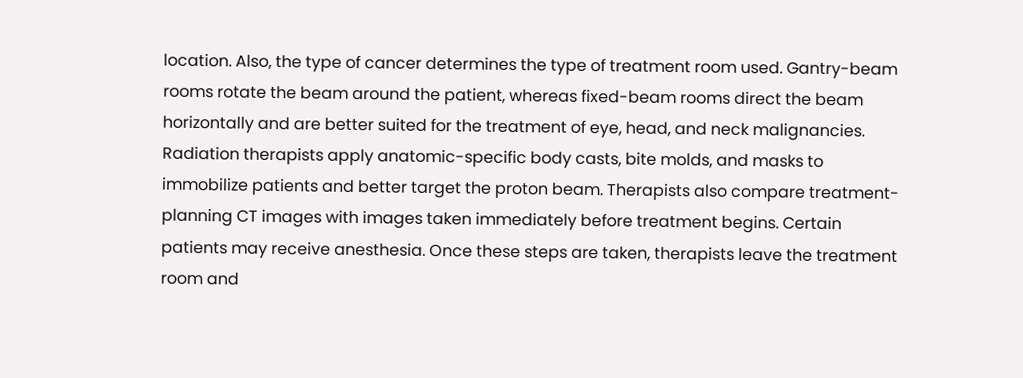location. Also, the type of cancer determines the type of treatment room used. Gantry-beam rooms rotate the beam around the patient, whereas fixed-beam rooms direct the beam horizontally and are better suited for the treatment of eye, head, and neck malignancies. Radiation therapists apply anatomic-specific body casts, bite molds, and masks to immobilize patients and better target the proton beam. Therapists also compare treatment-planning CT images with images taken immediately before treatment begins. Certain patients may receive anesthesia. Once these steps are taken, therapists leave the treatment room and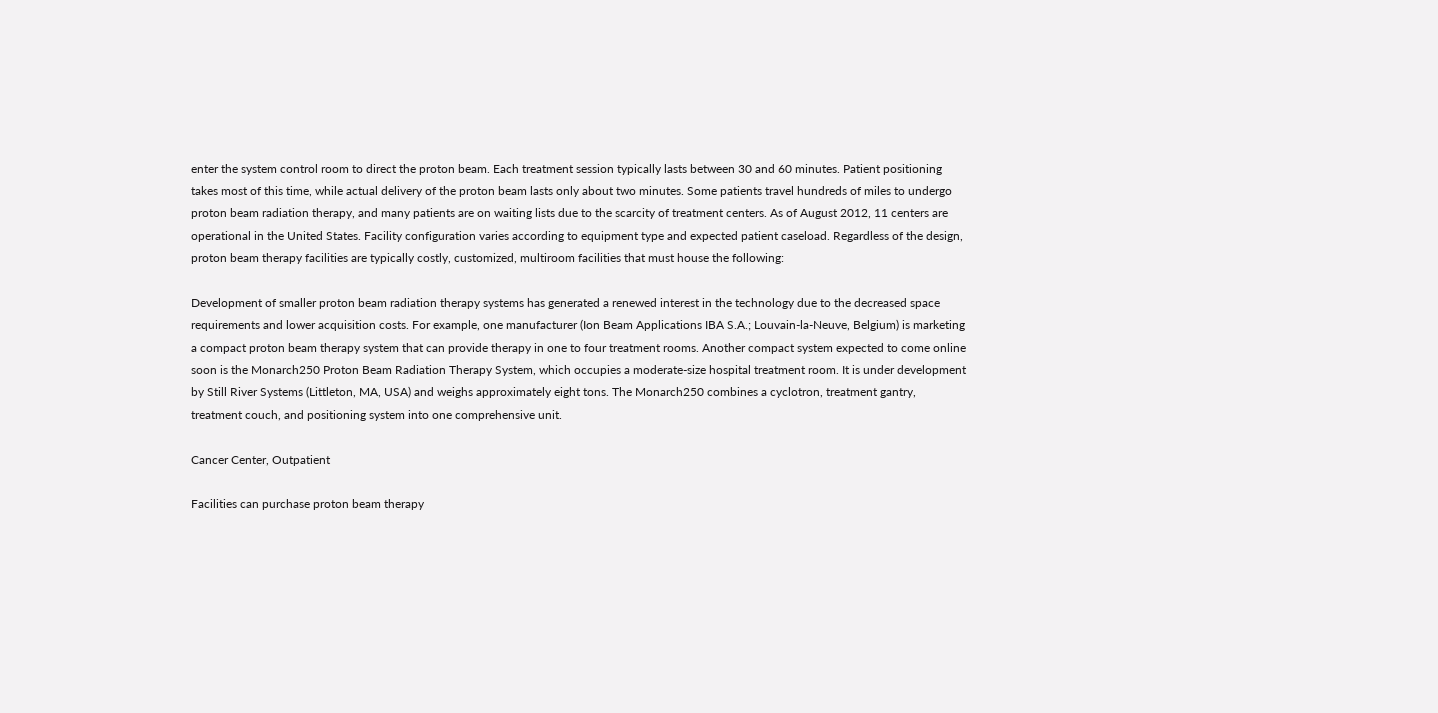enter the system control room to direct the proton beam. Each treatment session typically lasts between 30 and 60 minutes. Patient positioning takes most of this time, while actual delivery of the proton beam lasts only about two minutes. Some patients travel hundreds of miles to undergo proton beam radiation therapy, and many patients are on waiting lists due to the scarcity of treatment centers. As of August 2012, 11 centers are operational in the United States. Facility configuration varies according to equipment type and expected patient caseload. Regardless of the design, proton beam therapy facilities are typically costly, customized, multiroom facilities that must house the following:

Development of smaller proton beam radiation therapy systems has generated a renewed interest in the technology due to the decreased space requirements and lower acquisition costs. For example, one manufacturer (Ion Beam Applications IBA S.A.; Louvain-la-Neuve, Belgium) is marketing a compact proton beam therapy system that can provide therapy in one to four treatment rooms. Another compact system expected to come online soon is the Monarch250 Proton Beam Radiation Therapy System, which occupies a moderate-size hospital treatment room. It is under development by Still River Systems (Littleton, MA, USA) and weighs approximately eight tons. The Monarch250 combines a cyclotron, treatment gantry, treatment couch, and positioning system into one comprehensive unit.

Cancer Center, Outpatient

Facilities can purchase proton beam therapy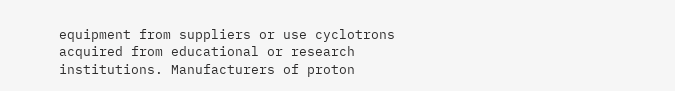equipment from suppliers or use cyclotrons acquired from educational or research institutions. Manufacturers of proton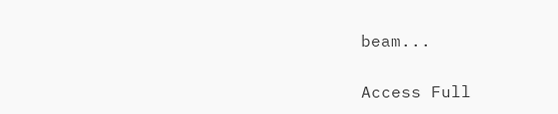beam...

Access Full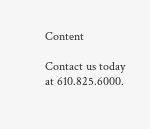Content

Contact us today at 610.825.6000.